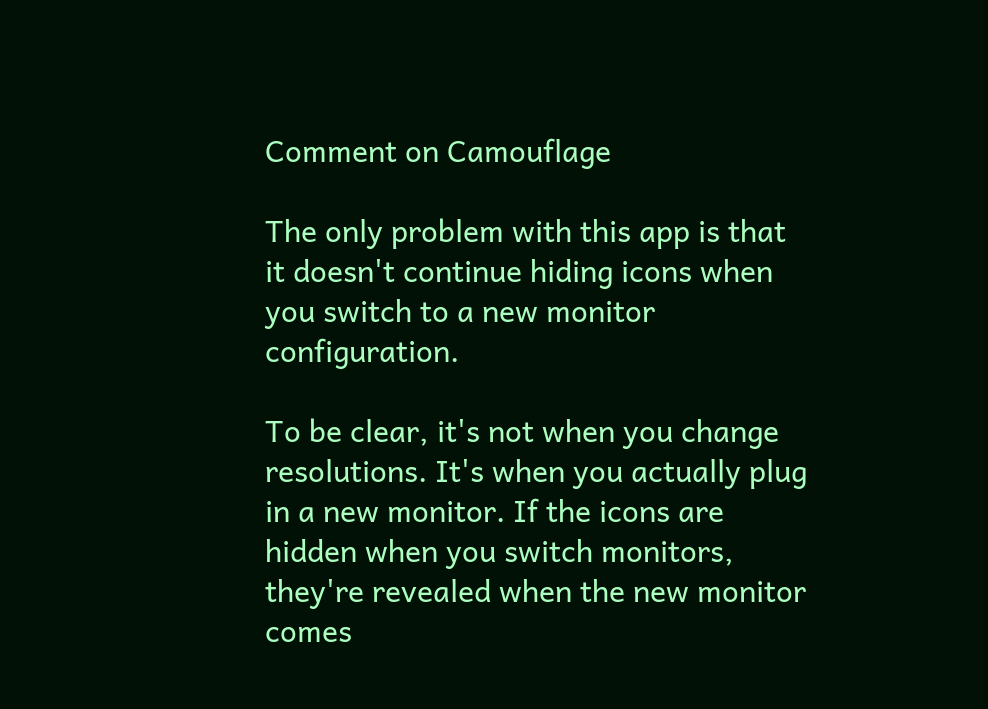Comment on Camouflage

The only problem with this app is that it doesn't continue hiding icons when you switch to a new monitor configuration.

To be clear, it's not when you change resolutions. It's when you actually plug in a new monitor. If the icons are hidden when you switch monitors, they're revealed when the new monitor comes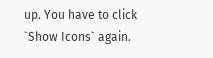up. You have to click `Show Icons` again.